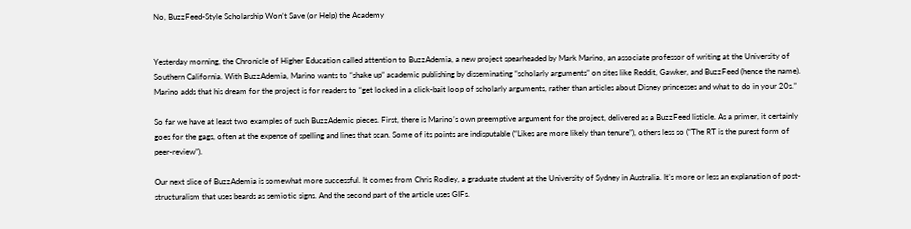No, BuzzFeed-Style Scholarship Won’t Save (or Help) the Academy


Yesterday morning, the Chronicle of Higher Education called attention to BuzzAdemia, a new project spearheaded by Mark Marino, an associate professor of writing at the University of Southern California. With BuzzAdemia, Marino wants to “shake up” academic publishing by disseminating “scholarly arguments” on sites like Reddit, Gawker, and BuzzFeed (hence the name). Marino adds that his dream for the project is for readers to “get locked in a click-bait loop of scholarly arguments, rather than articles about Disney princesses and what to do in your 20s.”

So far we have at least two examples of such BuzzAdemic pieces. First, there is Marino’s own preemptive argument for the project, delivered as a BuzzFeed listicle. As a primer, it certainly goes for the gags, often at the expense of spelling and lines that scan. Some of its points are indisputable (“Likes are more likely than tenure”), others less so (“The RT is the purest form of peer-review”).

Our next slice of BuzzAdemia is somewhat more successful. It comes from Chris Rodley, a graduate student at the University of Sydney in Australia. It’s more or less an explanation of post-structuralism that uses beards as semiotic signs. And the second part of the article uses GIFs.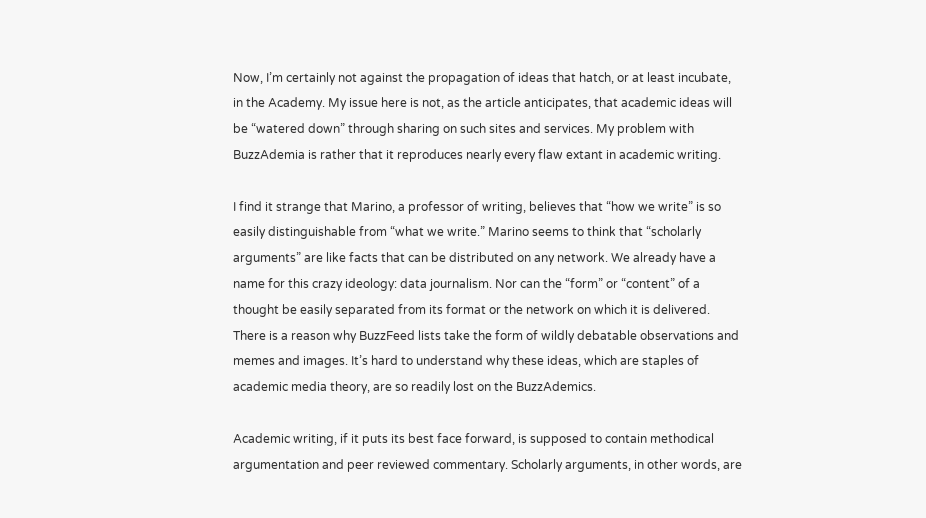Now, I’m certainly not against the propagation of ideas that hatch, or at least incubate, in the Academy. My issue here is not, as the article anticipates, that academic ideas will be “watered down” through sharing on such sites and services. My problem with BuzzAdemia is rather that it reproduces nearly every flaw extant in academic writing.

I find it strange that Marino, a professor of writing, believes that “how we write” is so easily distinguishable from “what we write.” Marino seems to think that “scholarly arguments” are like facts that can be distributed on any network. We already have a name for this crazy ideology: data journalism. Nor can the “form” or “content” of a thought be easily separated from its format or the network on which it is delivered. There is a reason why BuzzFeed lists take the form of wildly debatable observations and memes and images. It’s hard to understand why these ideas, which are staples of academic media theory, are so readily lost on the BuzzAdemics.

Academic writing, if it puts its best face forward, is supposed to contain methodical argumentation and peer reviewed commentary. Scholarly arguments, in other words, are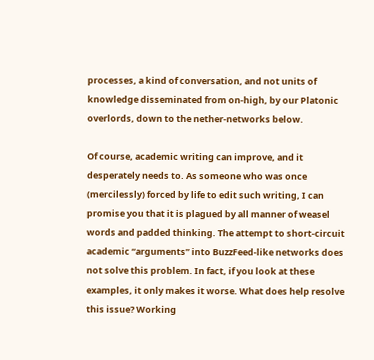processes, a kind of conversation, and not units of knowledge disseminated from on-high, by our Platonic overlords, down to the nether-networks below.

Of course, academic writing can improve, and it desperately needs to. As someone who was once (mercilessly) forced by life to edit such writing, I can promise you that it is plagued by all manner of weasel words and padded thinking. The attempt to short-circuit academic “arguments” into BuzzFeed-like networks does not solve this problem. In fact, if you look at these examples, it only makes it worse. What does help resolve this issue? Working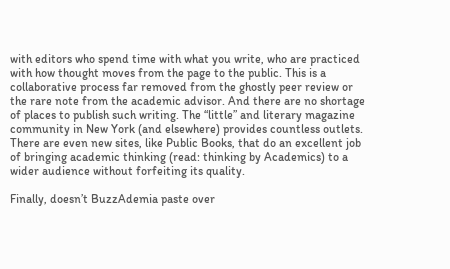with editors who spend time with what you write, who are practiced with how thought moves from the page to the public. This is a collaborative process far removed from the ghostly peer review or the rare note from the academic advisor. And there are no shortage of places to publish such writing. The “little” and literary magazine community in New York (and elsewhere) provides countless outlets. There are even new sites, like Public Books, that do an excellent job of bringing academic thinking (read: thinking by Academics) to a wider audience without forfeiting its quality.

Finally, doesn’t BuzzAdemia paste over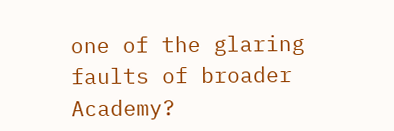one of the glaring faults of broader Academy?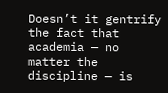Doesn’t it gentrify the fact that academia — no matter the discipline — is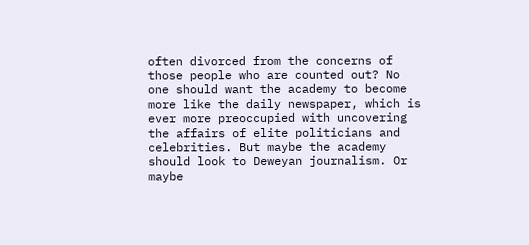often divorced from the concerns of those people who are counted out? No one should want the academy to become more like the daily newspaper, which is ever more preoccupied with uncovering the affairs of elite politicians and celebrities. But maybe the academy should look to Deweyan journalism. Or maybe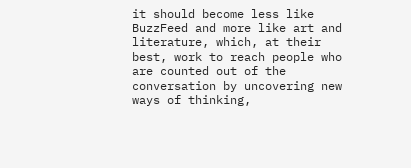it should become less like BuzzFeed and more like art and literature, which, at their best, work to reach people who are counted out of the conversation by uncovering new ways of thinking,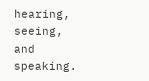hearing, seeing, and speaking.